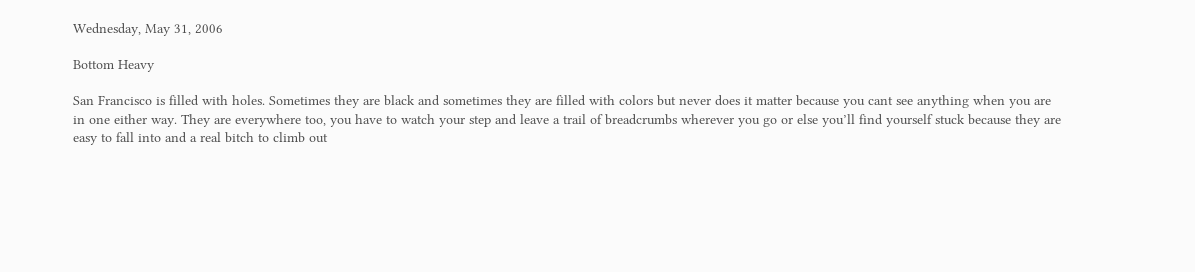Wednesday, May 31, 2006

Bottom Heavy

San Francisco is filled with holes. Sometimes they are black and sometimes they are filled with colors but never does it matter because you cant see anything when you are in one either way. They are everywhere too, you have to watch your step and leave a trail of breadcrumbs wherever you go or else you’ll find yourself stuck because they are easy to fall into and a real bitch to climb out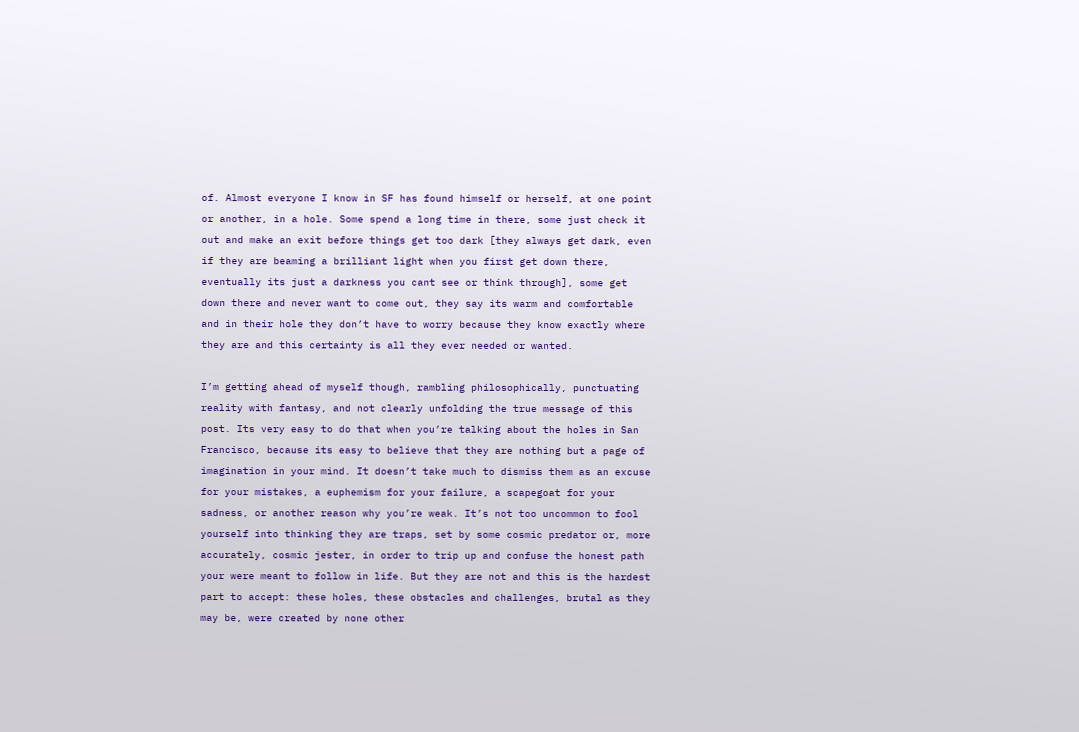of. Almost everyone I know in SF has found himself or herself, at one point or another, in a hole. Some spend a long time in there, some just check it out and make an exit before things get too dark [they always get dark, even if they are beaming a brilliant light when you first get down there, eventually its just a darkness you cant see or think through], some get down there and never want to come out, they say its warm and comfortable and in their hole they don’t have to worry because they know exactly where they are and this certainty is all they ever needed or wanted.

I’m getting ahead of myself though, rambling philosophically, punctuating reality with fantasy, and not clearly unfolding the true message of this post. Its very easy to do that when you’re talking about the holes in San Francisco, because its easy to believe that they are nothing but a page of imagination in your mind. It doesn’t take much to dismiss them as an excuse for your mistakes, a euphemism for your failure, a scapegoat for your sadness, or another reason why you’re weak. It’s not too uncommon to fool yourself into thinking they are traps, set by some cosmic predator or, more accurately, cosmic jester, in order to trip up and confuse the honest path your were meant to follow in life. But they are not and this is the hardest part to accept: these holes, these obstacles and challenges, brutal as they may be, were created by none other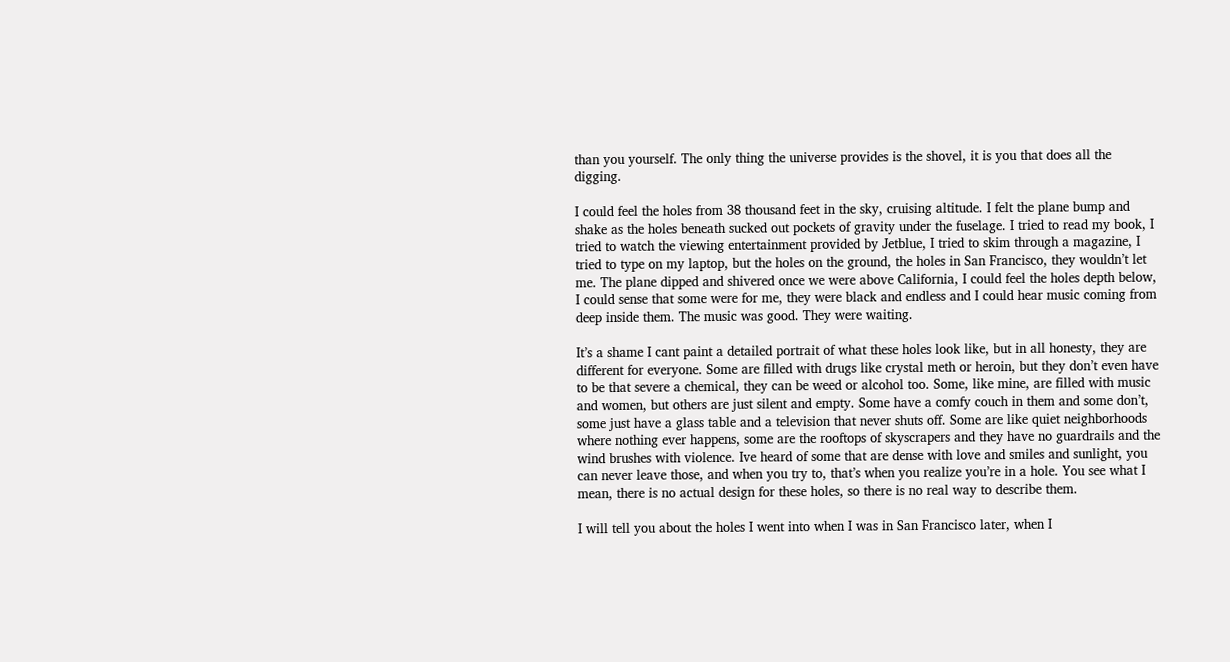than you yourself. The only thing the universe provides is the shovel, it is you that does all the digging.

I could feel the holes from 38 thousand feet in the sky, cruising altitude. I felt the plane bump and shake as the holes beneath sucked out pockets of gravity under the fuselage. I tried to read my book, I tried to watch the viewing entertainment provided by Jetblue, I tried to skim through a magazine, I tried to type on my laptop, but the holes on the ground, the holes in San Francisco, they wouldn’t let me. The plane dipped and shivered once we were above California, I could feel the holes depth below, I could sense that some were for me, they were black and endless and I could hear music coming from deep inside them. The music was good. They were waiting.

It’s a shame I cant paint a detailed portrait of what these holes look like, but in all honesty, they are different for everyone. Some are filled with drugs like crystal meth or heroin, but they don’t even have to be that severe a chemical, they can be weed or alcohol too. Some, like mine, are filled with music and women, but others are just silent and empty. Some have a comfy couch in them and some don’t, some just have a glass table and a television that never shuts off. Some are like quiet neighborhoods where nothing ever happens, some are the rooftops of skyscrapers and they have no guardrails and the wind brushes with violence. Ive heard of some that are dense with love and smiles and sunlight, you can never leave those, and when you try to, that’s when you realize you’re in a hole. You see what I mean, there is no actual design for these holes, so there is no real way to describe them.

I will tell you about the holes I went into when I was in San Francisco later, when I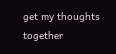get my thoughts together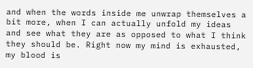and when the words inside me unwrap themselves a bit more, when I can actually unfold my ideas and see what they are as opposed to what I think they should be. Right now my mind is exhausted, my blood is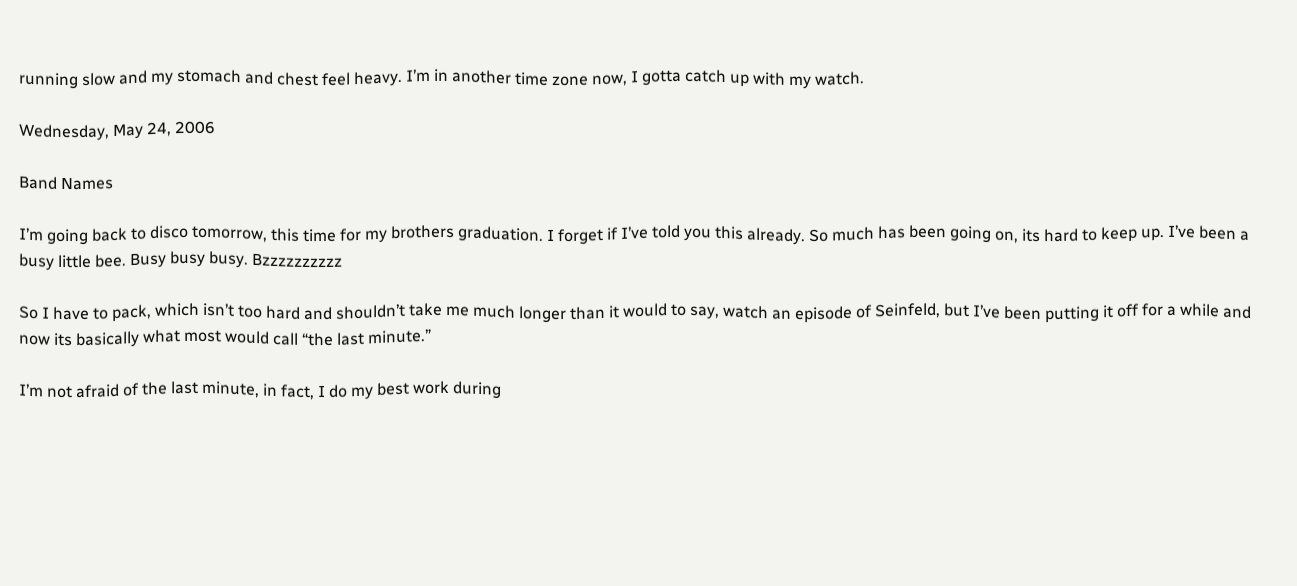running slow and my stomach and chest feel heavy. I’m in another time zone now, I gotta catch up with my watch.

Wednesday, May 24, 2006

Band Names

I’m going back to disco tomorrow, this time for my brothers graduation. I forget if I’ve told you this already. So much has been going on, its hard to keep up. I’ve been a busy little bee. Busy busy busy. Bzzzzzzzzzz

So I have to pack, which isn’t too hard and shouldn’t take me much longer than it would to say, watch an episode of Seinfeld, but I’ve been putting it off for a while and now its basically what most would call “the last minute.”

I’m not afraid of the last minute, in fact, I do my best work during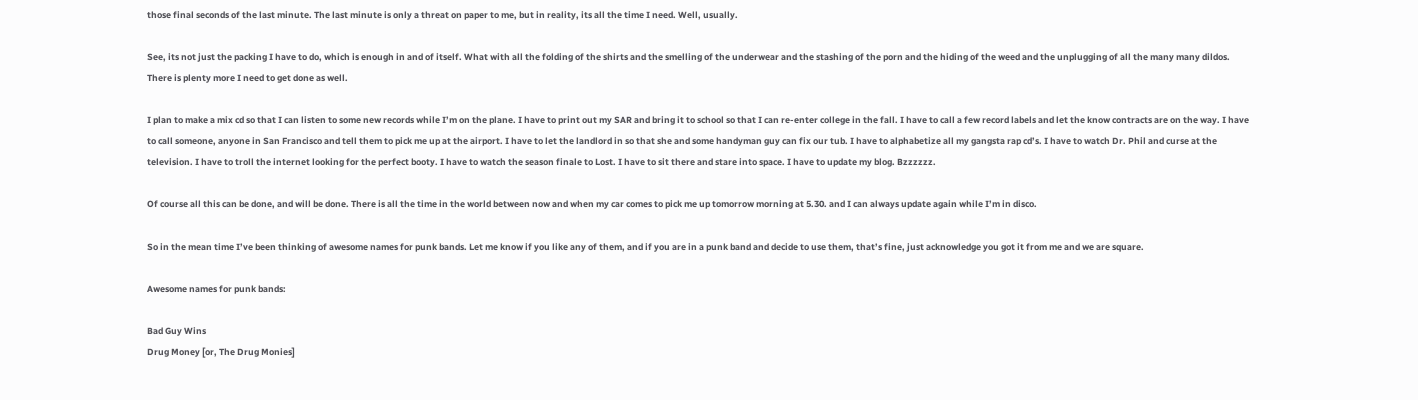those final seconds of the last minute. The last minute is only a threat on paper to me, but in reality, its all the time I need. Well, usually.

See, its not just the packing I have to do, which is enough in and of itself. What with all the folding of the shirts and the smelling of the underwear and the stashing of the porn and the hiding of the weed and the unplugging of all the many many dildos. There is plenty more I need to get done as well.

I plan to make a mix cd so that I can listen to some new records while I’m on the plane. I have to print out my SAR and bring it to school so that I can re-enter college in the fall. I have to call a few record labels and let the know contracts are on the way. I have to call someone, anyone in San Francisco and tell them to pick me up at the airport. I have to let the landlord in so that she and some handyman guy can fix our tub. I have to alphabetize all my gangsta rap cd’s. I have to watch Dr. Phil and curse at the television. I have to troll the internet looking for the perfect booty. I have to watch the season finale to Lost. I have to sit there and stare into space. I have to update my blog. Bzzzzzz.

Of course all this can be done, and will be done. There is all the time in the world between now and when my car comes to pick me up tomorrow morning at 5.30. and I can always update again while I’m in disco.

So in the mean time I’ve been thinking of awesome names for punk bands. Let me know if you like any of them, and if you are in a punk band and decide to use them, that’s fine, just acknowledge you got it from me and we are square.

Awesome names for punk bands:

Bad Guy Wins
Drug Money [or, The Drug Monies]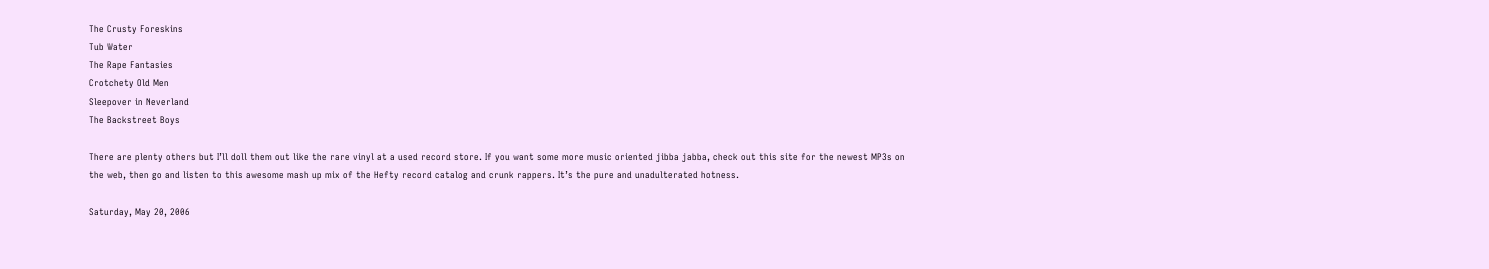The Crusty Foreskins
Tub Water
The Rape Fantasies
Crotchety Old Men
Sleepover in Neverland
The Backstreet Boys

There are plenty others but I’ll doll them out like the rare vinyl at a used record store. If you want some more music oriented jibba jabba, check out this site for the newest MP3s on the web, then go and listen to this awesome mash up mix of the Hefty record catalog and crunk rappers. It’s the pure and unadulterated hotness.

Saturday, May 20, 2006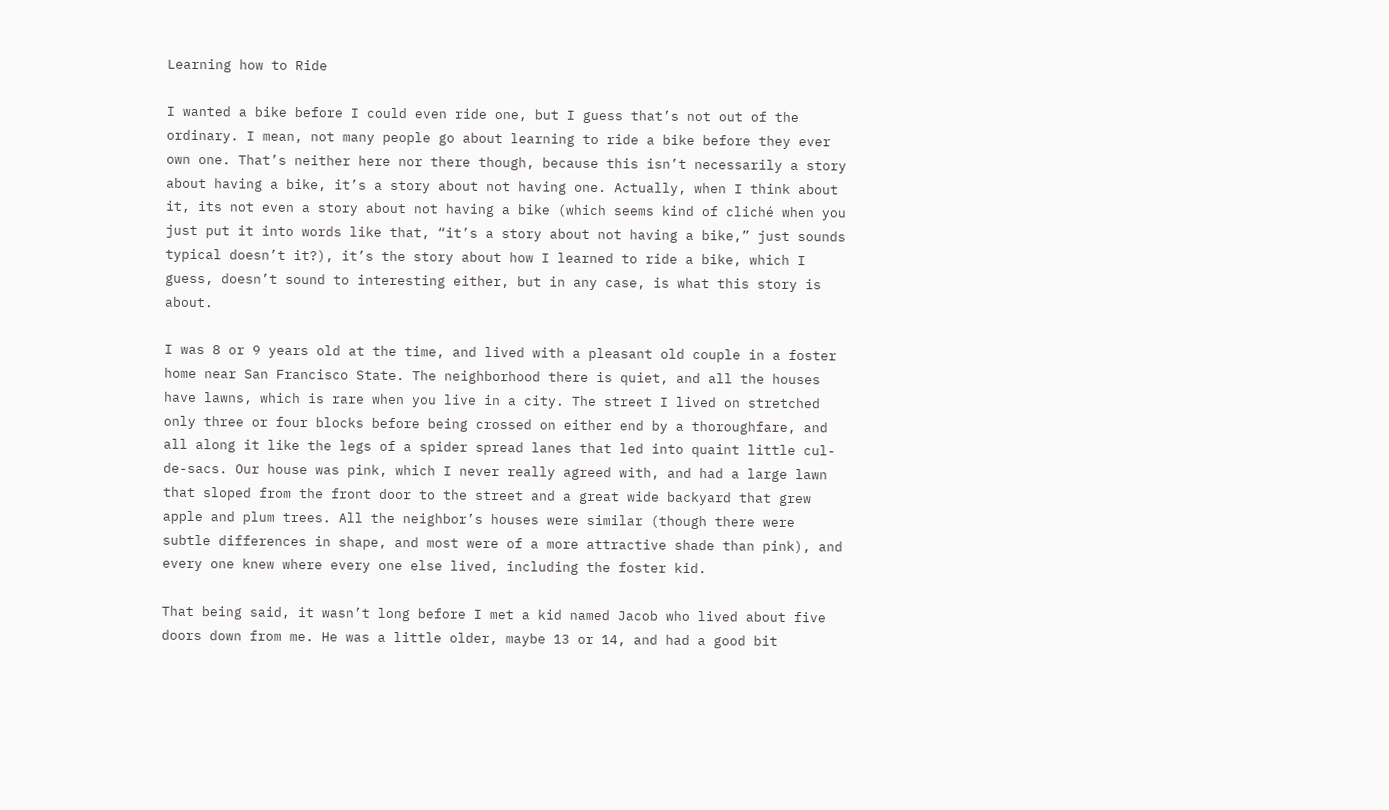Learning how to Ride

I wanted a bike before I could even ride one, but I guess that’s not out of the ordinary. I mean, not many people go about learning to ride a bike before they ever own one. That’s neither here nor there though, because this isn’t necessarily a story about having a bike, it’s a story about not having one. Actually, when I think about it, its not even a story about not having a bike (which seems kind of cliché when you just put it into words like that, “it’s a story about not having a bike,” just sounds typical doesn’t it?), it’s the story about how I learned to ride a bike, which I guess, doesn’t sound to interesting either, but in any case, is what this story is about.

I was 8 or 9 years old at the time, and lived with a pleasant old couple in a foster home near San Francisco State. The neighborhood there is quiet, and all the houses have lawns, which is rare when you live in a city. The street I lived on stretched only three or four blocks before being crossed on either end by a thoroughfare, and all along it like the legs of a spider spread lanes that led into quaint little cul-de-sacs. Our house was pink, which I never really agreed with, and had a large lawn that sloped from the front door to the street and a great wide backyard that grew apple and plum trees. All the neighbor’s houses were similar (though there were subtle differences in shape, and most were of a more attractive shade than pink), and every one knew where every one else lived, including the foster kid.

That being said, it wasn’t long before I met a kid named Jacob who lived about five doors down from me. He was a little older, maybe 13 or 14, and had a good bit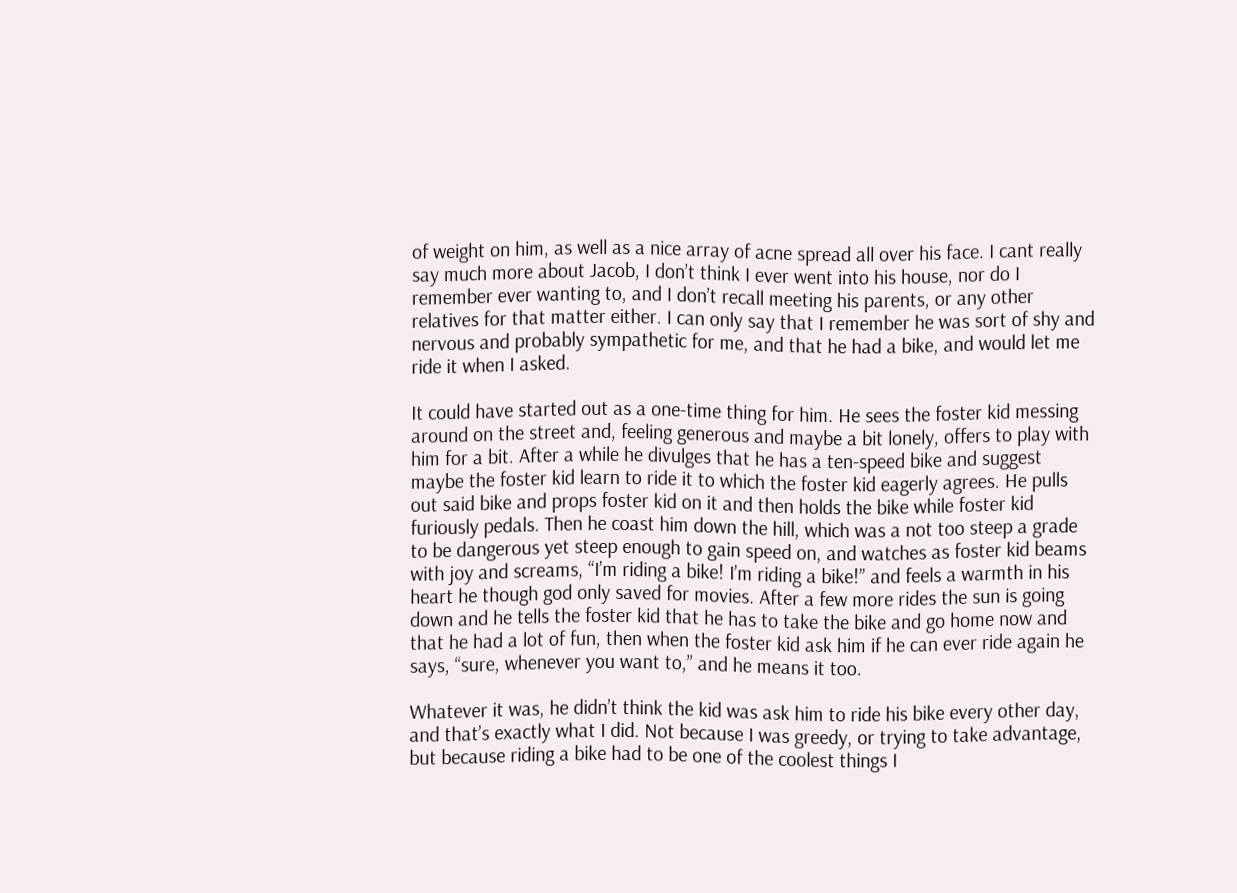of weight on him, as well as a nice array of acne spread all over his face. I cant really say much more about Jacob, I don’t think I ever went into his house, nor do I remember ever wanting to, and I don’t recall meeting his parents, or any other relatives for that matter either. I can only say that I remember he was sort of shy and nervous and probably sympathetic for me, and that he had a bike, and would let me ride it when I asked.

It could have started out as a one-time thing for him. He sees the foster kid messing around on the street and, feeling generous and maybe a bit lonely, offers to play with him for a bit. After a while he divulges that he has a ten-speed bike and suggest maybe the foster kid learn to ride it to which the foster kid eagerly agrees. He pulls out said bike and props foster kid on it and then holds the bike while foster kid furiously pedals. Then he coast him down the hill, which was a not too steep a grade to be dangerous yet steep enough to gain speed on, and watches as foster kid beams with joy and screams, “I’m riding a bike! I’m riding a bike!” and feels a warmth in his heart he though god only saved for movies. After a few more rides the sun is going down and he tells the foster kid that he has to take the bike and go home now and that he had a lot of fun, then when the foster kid ask him if he can ever ride again he says, “sure, whenever you want to,” and he means it too.

Whatever it was, he didn’t think the kid was ask him to ride his bike every other day, and that’s exactly what I did. Not because I was greedy, or trying to take advantage, but because riding a bike had to be one of the coolest things I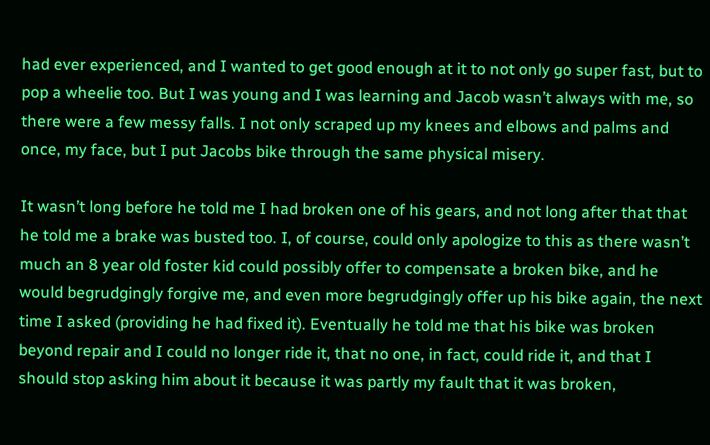had ever experienced, and I wanted to get good enough at it to not only go super fast, but to pop a wheelie too. But I was young and I was learning and Jacob wasn’t always with me, so there were a few messy falls. I not only scraped up my knees and elbows and palms and once, my face, but I put Jacobs bike through the same physical misery.

It wasn’t long before he told me I had broken one of his gears, and not long after that that he told me a brake was busted too. I, of course, could only apologize to this as there wasn’t much an 8 year old foster kid could possibly offer to compensate a broken bike, and he would begrudgingly forgive me, and even more begrudgingly offer up his bike again, the next time I asked (providing he had fixed it). Eventually he told me that his bike was broken beyond repair and I could no longer ride it, that no one, in fact, could ride it, and that I should stop asking him about it because it was partly my fault that it was broken,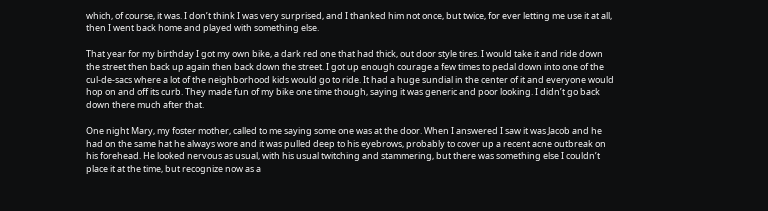which, of course, it was. I don’t think I was very surprised, and I thanked him not once, but twice, for ever letting me use it at all, then I went back home and played with something else.

That year for my birthday I got my own bike, a dark red one that had thick, out door style tires. I would take it and ride down the street then back up again then back down the street. I got up enough courage a few times to pedal down into one of the cul-de-sacs where a lot of the neighborhood kids would go to ride. It had a huge sundial in the center of it and everyone would hop on and off its curb. They made fun of my bike one time though, saying it was generic and poor looking. I didn’t go back down there much after that.

One night Mary, my foster mother, called to me saying some one was at the door. When I answered I saw it was Jacob and he had on the same hat he always wore and it was pulled deep to his eyebrows, probably to cover up a recent acne outbreak on his forehead. He looked nervous as usual, with his usual twitching and stammering, but there was something else I couldn’t place it at the time, but recognize now as a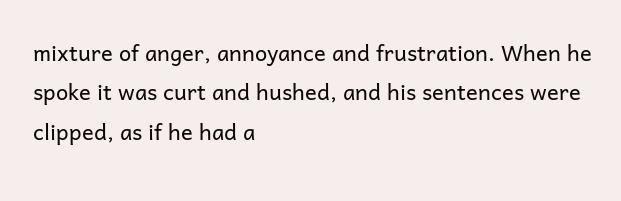mixture of anger, annoyance and frustration. When he spoke it was curt and hushed, and his sentences were clipped, as if he had a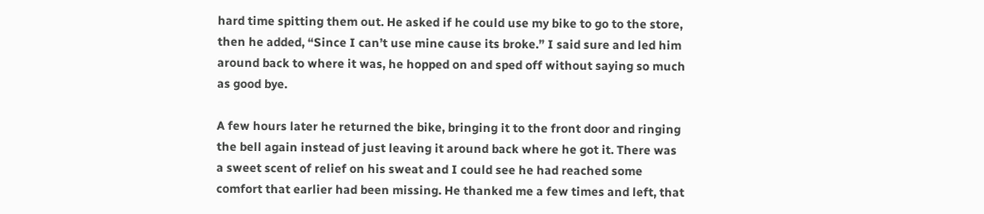hard time spitting them out. He asked if he could use my bike to go to the store, then he added, “Since I can’t use mine cause its broke.” I said sure and led him around back to where it was, he hopped on and sped off without saying so much as good bye.

A few hours later he returned the bike, bringing it to the front door and ringing the bell again instead of just leaving it around back where he got it. There was a sweet scent of relief on his sweat and I could see he had reached some comfort that earlier had been missing. He thanked me a few times and left, that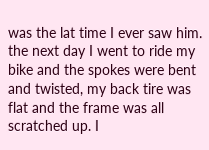was the lat time I ever saw him. the next day I went to ride my bike and the spokes were bent and twisted, my back tire was flat and the frame was all scratched up. I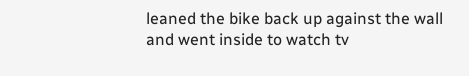leaned the bike back up against the wall and went inside to watch tv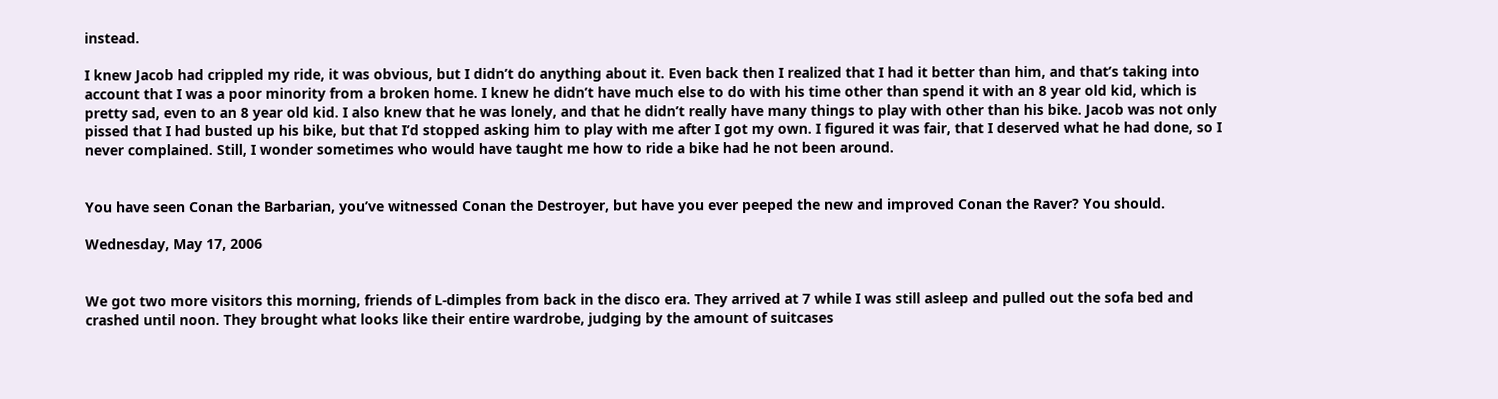instead.

I knew Jacob had crippled my ride, it was obvious, but I didn’t do anything about it. Even back then I realized that I had it better than him, and that’s taking into account that I was a poor minority from a broken home. I knew he didn’t have much else to do with his time other than spend it with an 8 year old kid, which is pretty sad, even to an 8 year old kid. I also knew that he was lonely, and that he didn’t really have many things to play with other than his bike. Jacob was not only pissed that I had busted up his bike, but that I’d stopped asking him to play with me after I got my own. I figured it was fair, that I deserved what he had done, so I never complained. Still, I wonder sometimes who would have taught me how to ride a bike had he not been around.


You have seen Conan the Barbarian, you’ve witnessed Conan the Destroyer, but have you ever peeped the new and improved Conan the Raver? You should.

Wednesday, May 17, 2006


We got two more visitors this morning, friends of L-dimples from back in the disco era. They arrived at 7 while I was still asleep and pulled out the sofa bed and crashed until noon. They brought what looks like their entire wardrobe, judging by the amount of suitcases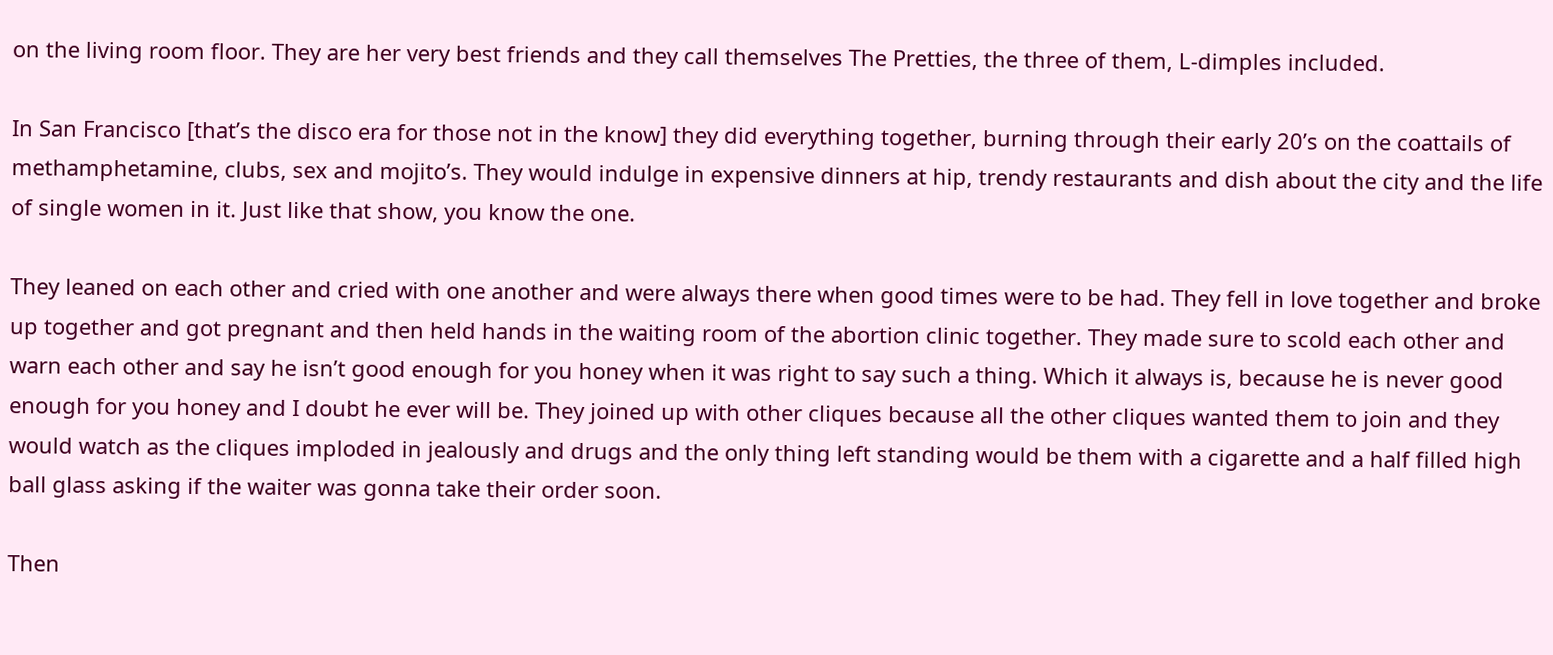on the living room floor. They are her very best friends and they call themselves The Pretties, the three of them, L-dimples included.

In San Francisco [that’s the disco era for those not in the know] they did everything together, burning through their early 20’s on the coattails of methamphetamine, clubs, sex and mojito’s. They would indulge in expensive dinners at hip, trendy restaurants and dish about the city and the life of single women in it. Just like that show, you know the one.

They leaned on each other and cried with one another and were always there when good times were to be had. They fell in love together and broke up together and got pregnant and then held hands in the waiting room of the abortion clinic together. They made sure to scold each other and warn each other and say he isn’t good enough for you honey when it was right to say such a thing. Which it always is, because he is never good enough for you honey and I doubt he ever will be. They joined up with other cliques because all the other cliques wanted them to join and they would watch as the cliques imploded in jealously and drugs and the only thing left standing would be them with a cigarette and a half filled high ball glass asking if the waiter was gonna take their order soon.

Then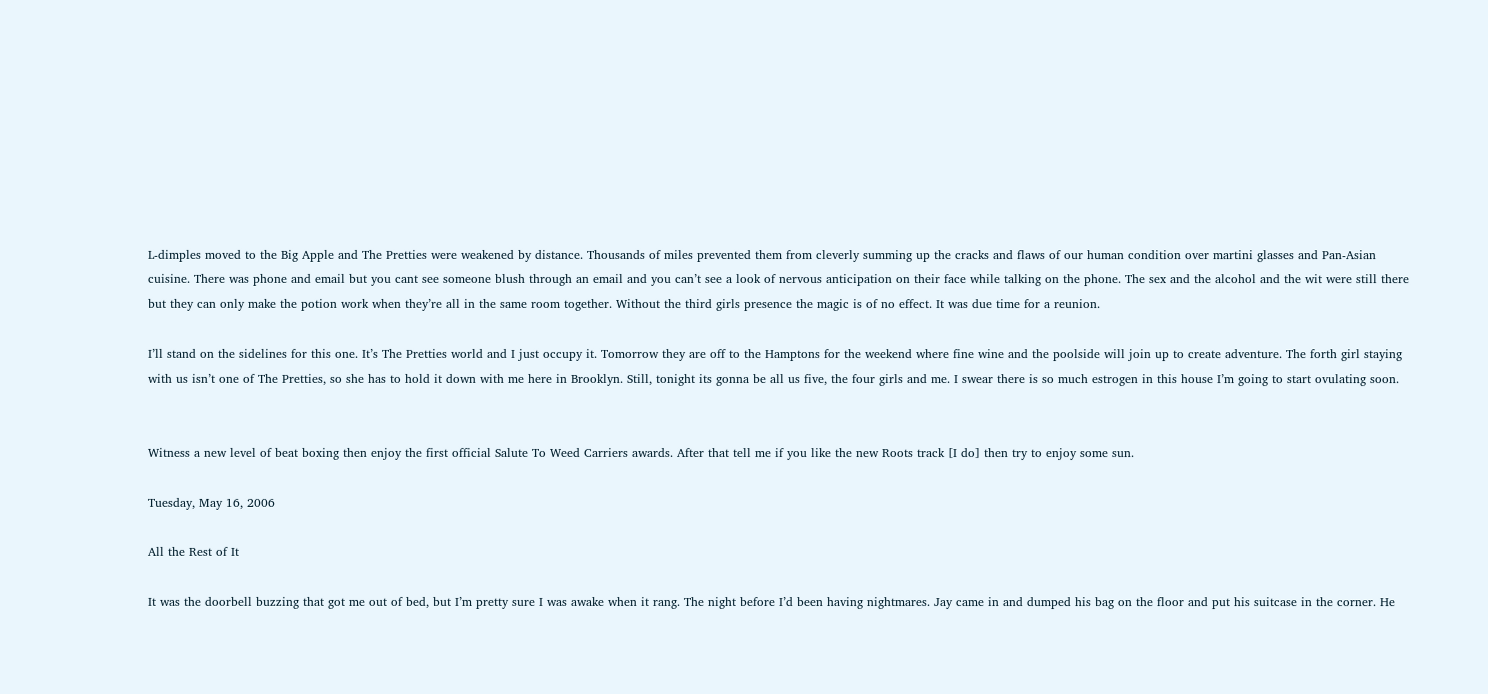L-dimples moved to the Big Apple and The Pretties were weakened by distance. Thousands of miles prevented them from cleverly summing up the cracks and flaws of our human condition over martini glasses and Pan-Asian cuisine. There was phone and email but you cant see someone blush through an email and you can’t see a look of nervous anticipation on their face while talking on the phone. The sex and the alcohol and the wit were still there but they can only make the potion work when they’re all in the same room together. Without the third girls presence the magic is of no effect. It was due time for a reunion.

I’ll stand on the sidelines for this one. It’s The Pretties world and I just occupy it. Tomorrow they are off to the Hamptons for the weekend where fine wine and the poolside will join up to create adventure. The forth girl staying with us isn’t one of The Pretties, so she has to hold it down with me here in Brooklyn. Still, tonight its gonna be all us five, the four girls and me. I swear there is so much estrogen in this house I’m going to start ovulating soon.


Witness a new level of beat boxing then enjoy the first official Salute To Weed Carriers awards. After that tell me if you like the new Roots track [I do] then try to enjoy some sun.

Tuesday, May 16, 2006

All the Rest of It

It was the doorbell buzzing that got me out of bed, but I’m pretty sure I was awake when it rang. The night before I’d been having nightmares. Jay came in and dumped his bag on the floor and put his suitcase in the corner. He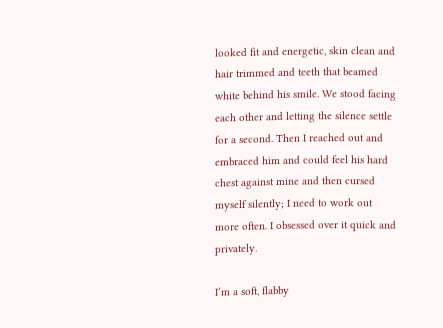looked fit and energetic, skin clean and hair trimmed and teeth that beamed white behind his smile. We stood facing each other and letting the silence settle for a second. Then I reached out and embraced him and could feel his hard chest against mine and then cursed myself silently; I need to work out more often. I obsessed over it quick and privately.

I’m a soft, flabby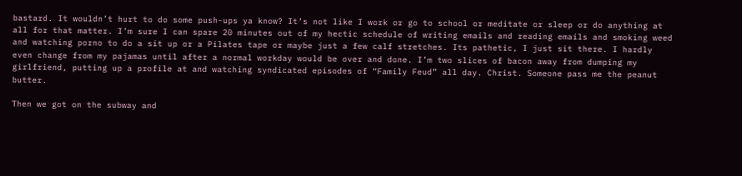bastard. It wouldn’t hurt to do some push-ups ya know? It’s not like I work or go to school or meditate or sleep or do anything at all for that matter. I’m sure I can spare 20 minutes out of my hectic schedule of writing emails and reading emails and smoking weed and watching porno to do a sit up or a Pilates tape or maybe just a few calf stretches. Its pathetic, I just sit there. I hardly even change from my pajamas until after a normal workday would be over and done. I’m two slices of bacon away from dumping my girlfriend, putting up a profile at and watching syndicated episodes of “Family Feud” all day. Christ. Someone pass me the peanut butter.

Then we got on the subway and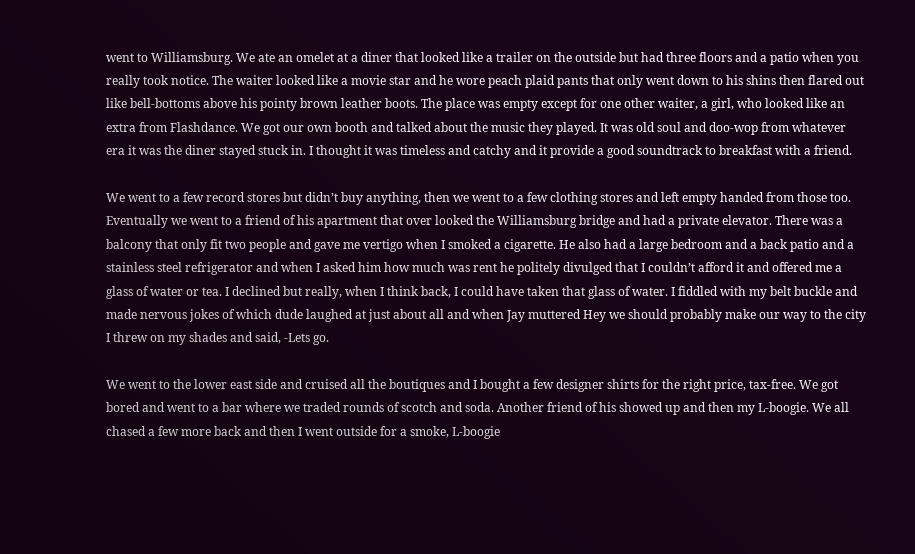went to Williamsburg. We ate an omelet at a diner that looked like a trailer on the outside but had three floors and a patio when you really took notice. The waiter looked like a movie star and he wore peach plaid pants that only went down to his shins then flared out like bell-bottoms above his pointy brown leather boots. The place was empty except for one other waiter, a girl, who looked like an extra from Flashdance. We got our own booth and talked about the music they played. It was old soul and doo-wop from whatever era it was the diner stayed stuck in. I thought it was timeless and catchy and it provide a good soundtrack to breakfast with a friend.

We went to a few record stores but didn’t buy anything, then we went to a few clothing stores and left empty handed from those too. Eventually we went to a friend of his apartment that over looked the Williamsburg bridge and had a private elevator. There was a balcony that only fit two people and gave me vertigo when I smoked a cigarette. He also had a large bedroom and a back patio and a stainless steel refrigerator and when I asked him how much was rent he politely divulged that I couldn’t afford it and offered me a glass of water or tea. I declined but really, when I think back, I could have taken that glass of water. I fiddled with my belt buckle and made nervous jokes of which dude laughed at just about all and when Jay muttered Hey we should probably make our way to the city I threw on my shades and said, -Lets go.

We went to the lower east side and cruised all the boutiques and I bought a few designer shirts for the right price, tax-free. We got bored and went to a bar where we traded rounds of scotch and soda. Another friend of his showed up and then my L-boogie. We all chased a few more back and then I went outside for a smoke, L-boogie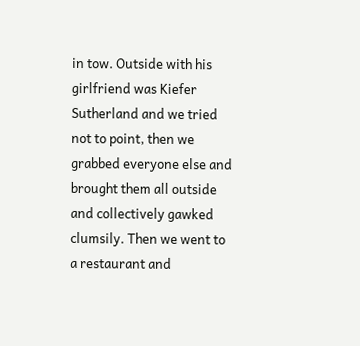in tow. Outside with his girlfriend was Kiefer Sutherland and we tried not to point, then we grabbed everyone else and brought them all outside and collectively gawked clumsily. Then we went to a restaurant and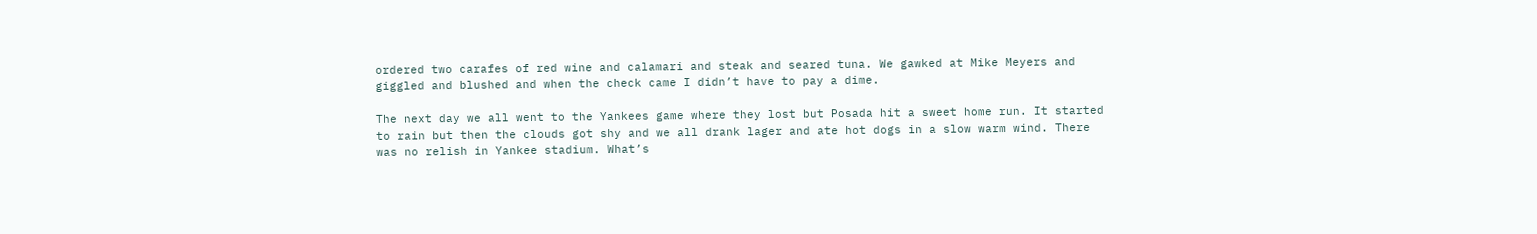ordered two carafes of red wine and calamari and steak and seared tuna. We gawked at Mike Meyers and giggled and blushed and when the check came I didn’t have to pay a dime.

The next day we all went to the Yankees game where they lost but Posada hit a sweet home run. It started to rain but then the clouds got shy and we all drank lager and ate hot dogs in a slow warm wind. There was no relish in Yankee stadium. What’s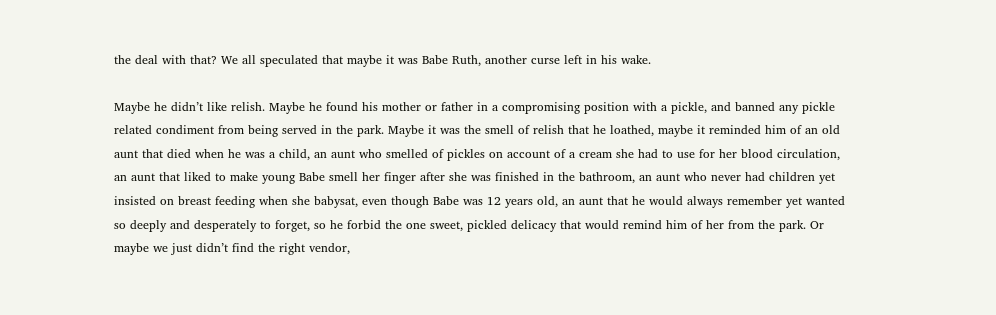the deal with that? We all speculated that maybe it was Babe Ruth, another curse left in his wake.

Maybe he didn’t like relish. Maybe he found his mother or father in a compromising position with a pickle, and banned any pickle related condiment from being served in the park. Maybe it was the smell of relish that he loathed, maybe it reminded him of an old aunt that died when he was a child, an aunt who smelled of pickles on account of a cream she had to use for her blood circulation, an aunt that liked to make young Babe smell her finger after she was finished in the bathroom, an aunt who never had children yet insisted on breast feeding when she babysat, even though Babe was 12 years old, an aunt that he would always remember yet wanted so deeply and desperately to forget, so he forbid the one sweet, pickled delicacy that would remind him of her from the park. Or maybe we just didn’t find the right vendor,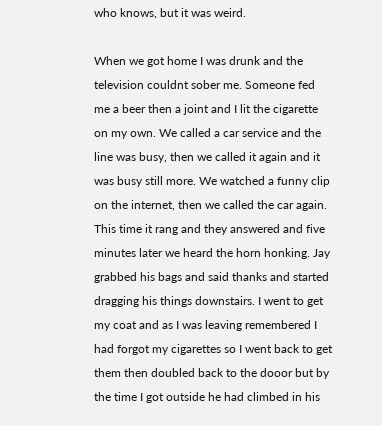who knows, but it was weird.

When we got home I was drunk and the television couldnt sober me. Someone fed me a beer then a joint and I lit the cigarette on my own. We called a car service and the line was busy, then we called it again and it was busy still more. We watched a funny clip on the internet, then we called the car again. This time it rang and they answered and five minutes later we heard the horn honking. Jay grabbed his bags and said thanks and started dragging his things downstairs. I went to get my coat and as I was leaving remembered I had forgot my cigarettes so I went back to get them then doubled back to the dooor but by the time I got outside he had climbed in his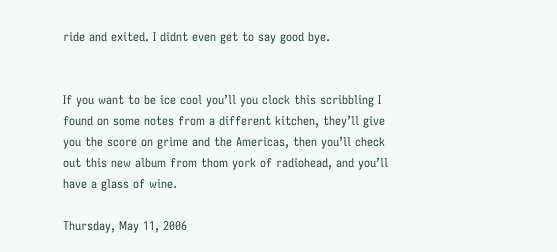ride and exited. I didnt even get to say good bye.


If you want to be ice cool you’ll you clock this scribbling I found on some notes from a different kitchen, they’ll give you the score on grime and the Americas, then you’ll check out this new album from thom york of radiohead, and you’ll have a glass of wine.

Thursday, May 11, 2006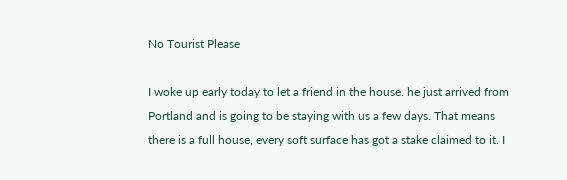No Tourist Please

I woke up early today to let a friend in the house. he just arrived from Portland and is going to be staying with us a few days. That means there is a full house, every soft surface has got a stake claimed to it. I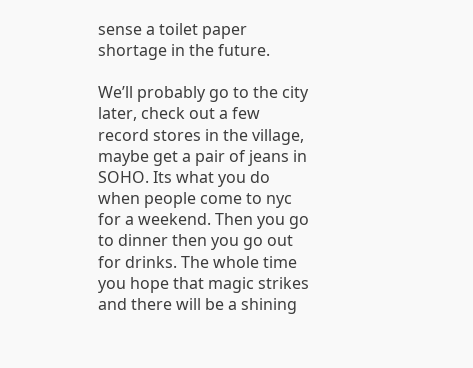sense a toilet paper shortage in the future.

We’ll probably go to the city later, check out a few record stores in the village, maybe get a pair of jeans in SOHO. Its what you do when people come to nyc for a weekend. Then you go to dinner then you go out for drinks. The whole time you hope that magic strikes and there will be a shining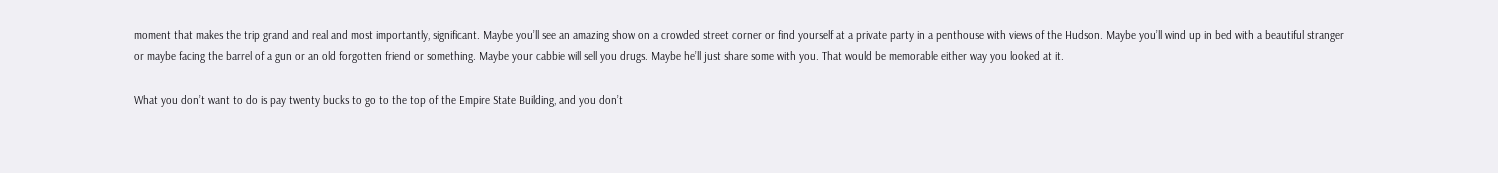moment that makes the trip grand and real and most importantly, significant. Maybe you’ll see an amazing show on a crowded street corner or find yourself at a private party in a penthouse with views of the Hudson. Maybe you’ll wind up in bed with a beautiful stranger or maybe facing the barrel of a gun or an old forgotten friend or something. Maybe your cabbie will sell you drugs. Maybe he’ll just share some with you. That would be memorable either way you looked at it.

What you don’t want to do is pay twenty bucks to go to the top of the Empire State Building, and you don’t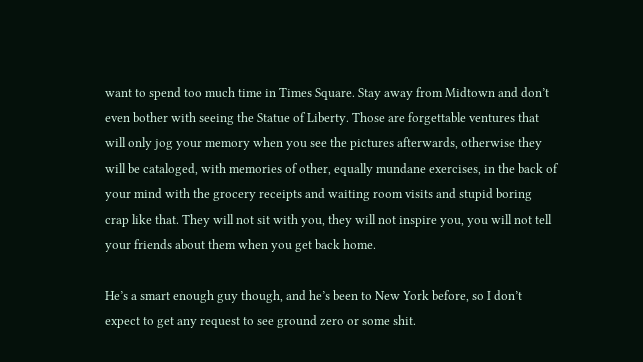want to spend too much time in Times Square. Stay away from Midtown and don’t even bother with seeing the Statue of Liberty. Those are forgettable ventures that will only jog your memory when you see the pictures afterwards, otherwise they will be cataloged, with memories of other, equally mundane exercises, in the back of your mind with the grocery receipts and waiting room visits and stupid boring crap like that. They will not sit with you, they will not inspire you, you will not tell your friends about them when you get back home.

He’s a smart enough guy though, and he’s been to New York before, so I don’t expect to get any request to see ground zero or some shit.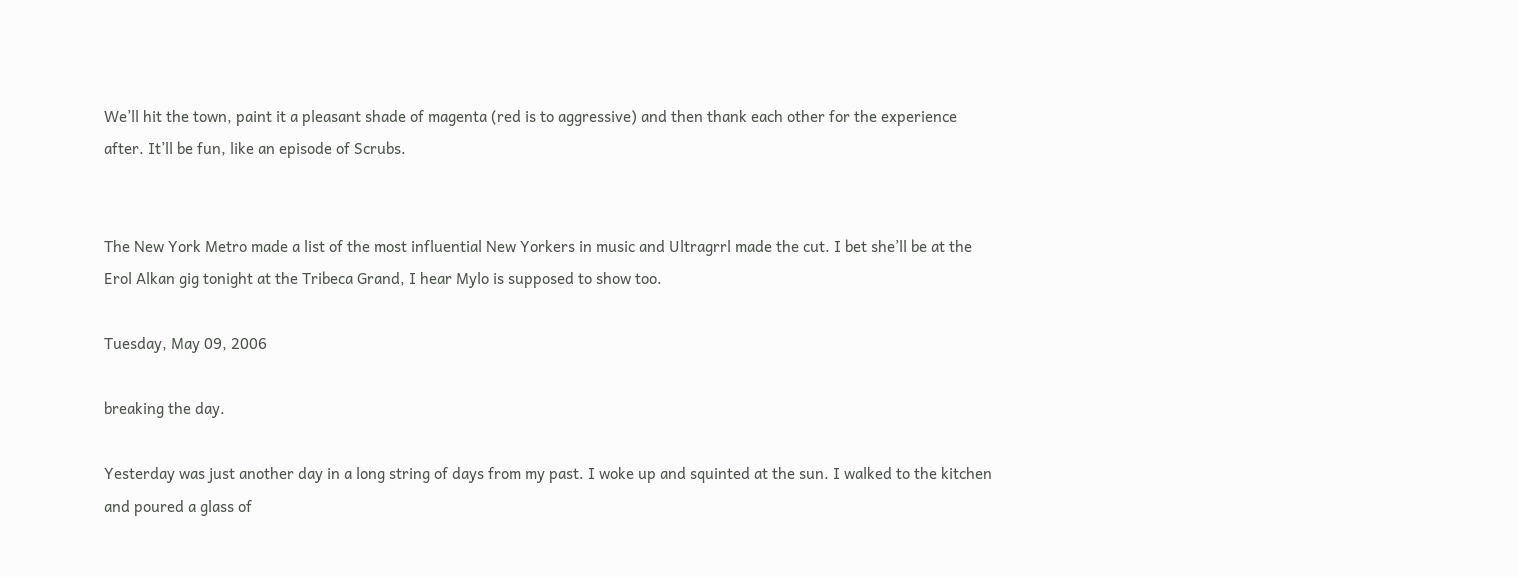We’ll hit the town, paint it a pleasant shade of magenta (red is to aggressive) and then thank each other for the experience after. It’ll be fun, like an episode of Scrubs.


The New York Metro made a list of the most influential New Yorkers in music and Ultragrrl made the cut. I bet she’ll be at the Erol Alkan gig tonight at the Tribeca Grand, I hear Mylo is supposed to show too.

Tuesday, May 09, 2006

breaking the day.

Yesterday was just another day in a long string of days from my past. I woke up and squinted at the sun. I walked to the kitchen and poured a glass of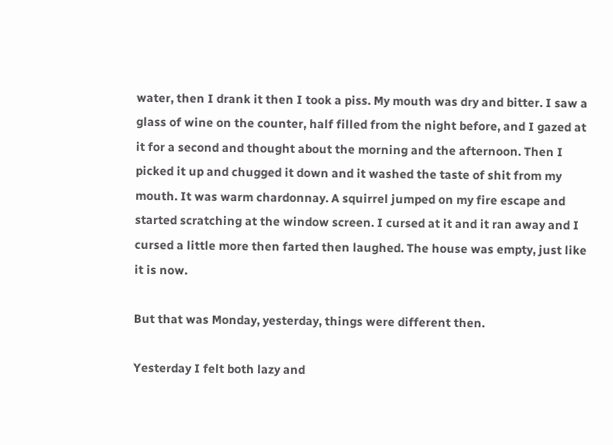water, then I drank it then I took a piss. My mouth was dry and bitter. I saw a glass of wine on the counter, half filled from the night before, and I gazed at it for a second and thought about the morning and the afternoon. Then I picked it up and chugged it down and it washed the taste of shit from my mouth. It was warm chardonnay. A squirrel jumped on my fire escape and started scratching at the window screen. I cursed at it and it ran away and I cursed a little more then farted then laughed. The house was empty, just like it is now.

But that was Monday, yesterday, things were different then.

Yesterday I felt both lazy and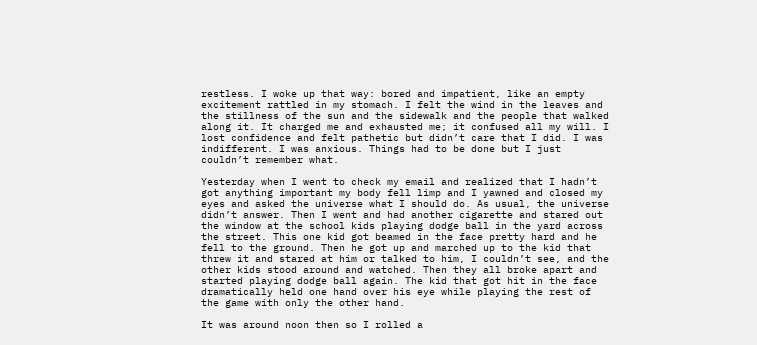restless. I woke up that way: bored and impatient, like an empty excitement rattled in my stomach. I felt the wind in the leaves and the stillness of the sun and the sidewalk and the people that walked along it. It charged me and exhausted me; it confused all my will. I lost confidence and felt pathetic but didn’t care that I did. I was indifferent. I was anxious. Things had to be done but I just couldn’t remember what.

Yesterday when I went to check my email and realized that I hadn’t got anything important my body fell limp and I yawned and closed my eyes and asked the universe what I should do. As usual, the universe didn’t answer. Then I went and had another cigarette and stared out the window at the school kids playing dodge ball in the yard across the street. This one kid got beamed in the face pretty hard and he fell to the ground. Then he got up and marched up to the kid that threw it and stared at him or talked to him, I couldn’t see, and the other kids stood around and watched. Then they all broke apart and started playing dodge ball again. The kid that got hit in the face dramatically held one hand over his eye while playing the rest of the game with only the other hand.

It was around noon then so I rolled a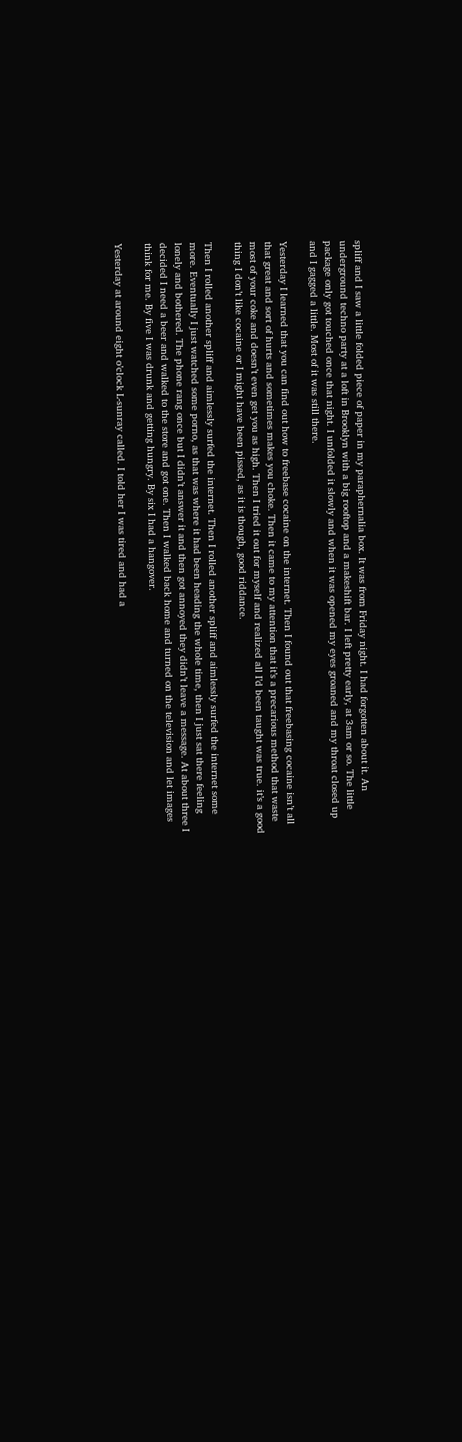spliff and I saw a little folded piece of paper in my paraphernalia box. It was from Friday night. I had forgotten about it. An underground techno party at a loft in Brooklyn with a big rooftop and a makeshift bar. I left pretty early, at 3am or so. The little package only got touched once that night. I unfolded it slowly and when it was opened my eyes groaned and my throat closed up and I gagged a little. Most of it was still there.

Yesterday I learned that you can find out how to freebase cocaine on the internet. Then I found out that freebasing cocaine isn’t all that great and sort of hurts and sometimes makes you choke. Then it came to my attention that it’s a precarious method that waste most of your coke and doesn’t even get you as high. Then I tried it out for myself and realized all I’d been taught was true. it’s a good thing I don’t like cocaine or I might have been pissed, as it is though, good riddance.

Then I rolled another spliff and aimlessly surfed the internet. Then I rolled another spliff and aimlessly surfed the internet some more. Eventually I just watched some porno, as that was where it had been heading the whole time, then I just sat there feeling lonely and bothered. The phone rang once but I didn’t answer it and then got annoyed they didn’t leave a message. At about three I decided I need a beer and walked to the store and got one. Then I walked back home and turned on the television and let images think for me. By five I was drunk and getting hungry. By six I had a hangover.

Yesterday at around eight o’clock L-sunray called. I told her I was tired and had a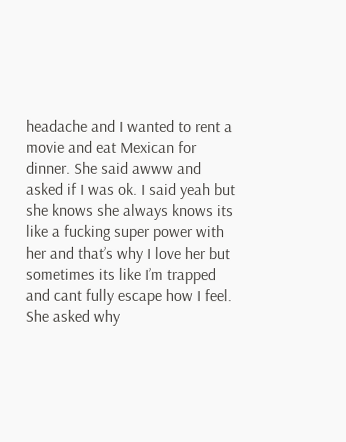headache and I wanted to rent a movie and eat Mexican for dinner. She said awww and asked if I was ok. I said yeah but she knows she always knows its like a fucking super power with her and that’s why I love her but sometimes its like I’m trapped and cant fully escape how I feel. She asked why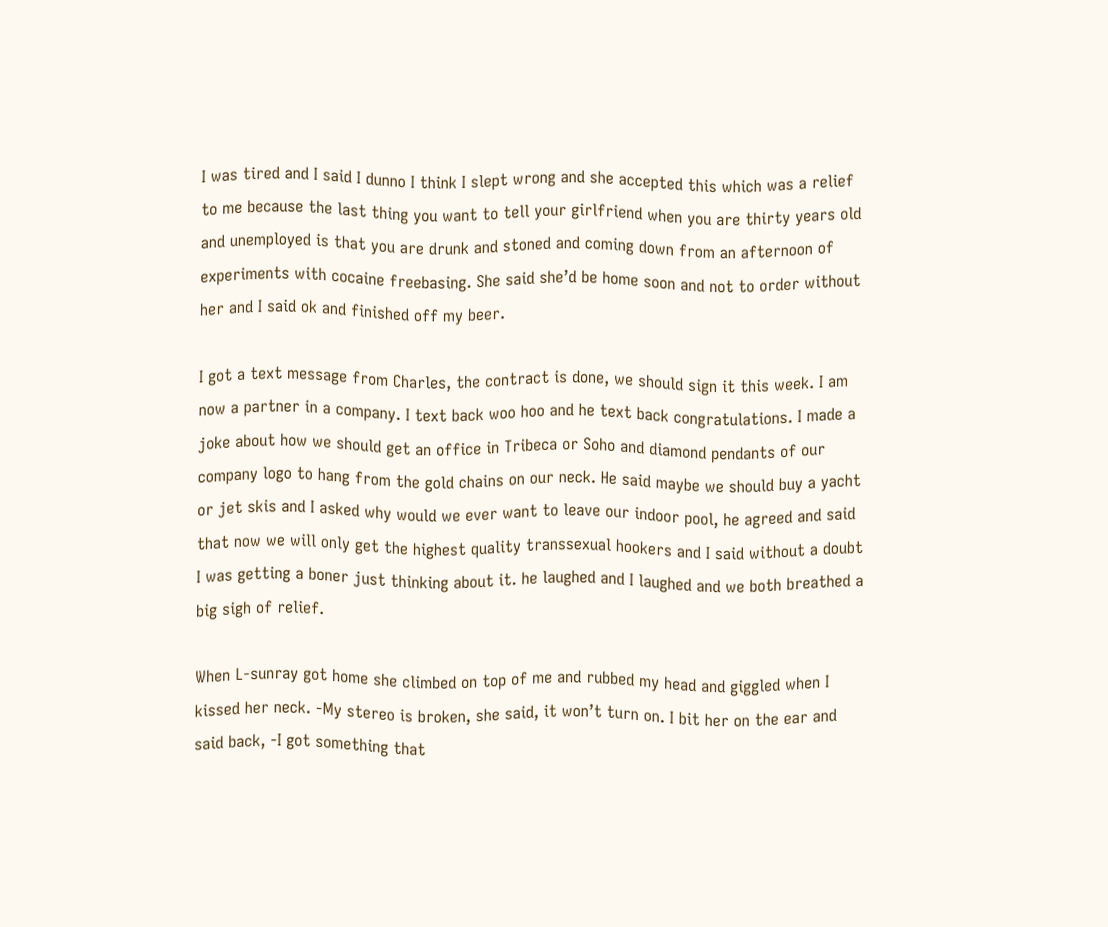I was tired and I said I dunno I think I slept wrong and she accepted this which was a relief to me because the last thing you want to tell your girlfriend when you are thirty years old and unemployed is that you are drunk and stoned and coming down from an afternoon of experiments with cocaine freebasing. She said she’d be home soon and not to order without her and I said ok and finished off my beer.

I got a text message from Charles, the contract is done, we should sign it this week. I am now a partner in a company. I text back woo hoo and he text back congratulations. I made a joke about how we should get an office in Tribeca or Soho and diamond pendants of our company logo to hang from the gold chains on our neck. He said maybe we should buy a yacht or jet skis and I asked why would we ever want to leave our indoor pool, he agreed and said that now we will only get the highest quality transsexual hookers and I said without a doubt I was getting a boner just thinking about it. he laughed and I laughed and we both breathed a big sigh of relief.

When L-sunray got home she climbed on top of me and rubbed my head and giggled when I kissed her neck. -My stereo is broken, she said, it won’t turn on. I bit her on the ear and said back, -I got something that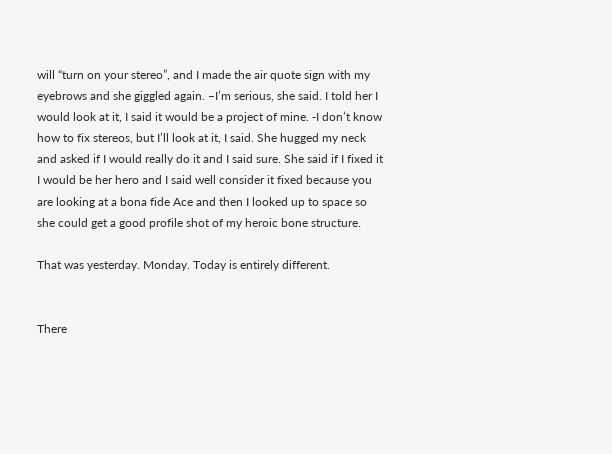will “turn on your stereo”, and I made the air quote sign with my eyebrows and she giggled again. –I’m serious, she said. I told her I would look at it, I said it would be a project of mine. -I don’t know how to fix stereos, but I’ll look at it, I said. She hugged my neck and asked if I would really do it and I said sure. She said if I fixed it I would be her hero and I said well consider it fixed because you are looking at a bona fide Ace and then I looked up to space so she could get a good profile shot of my heroic bone structure.

That was yesterday. Monday. Today is entirely different.


There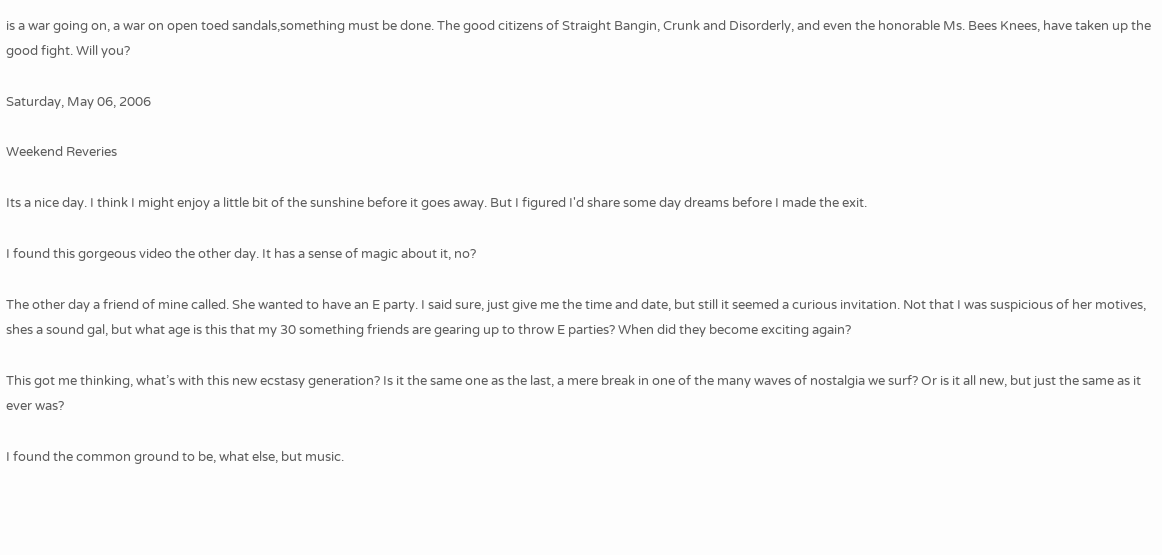is a war going on, a war on open toed sandals,something must be done. The good citizens of Straight Bangin, Crunk and Disorderly, and even the honorable Ms. Bees Knees, have taken up the good fight. Will you?

Saturday, May 06, 2006

Weekend Reveries

Its a nice day. I think I might enjoy a little bit of the sunshine before it goes away. But I figured I'd share some day dreams before I made the exit.

I found this gorgeous video the other day. It has a sense of magic about it, no?

The other day a friend of mine called. She wanted to have an E party. I said sure, just give me the time and date, but still it seemed a curious invitation. Not that I was suspicious of her motives, shes a sound gal, but what age is this that my 30 something friends are gearing up to throw E parties? When did they become exciting again?

This got me thinking, what’s with this new ecstasy generation? Is it the same one as the last, a mere break in one of the many waves of nostalgia we surf? Or is it all new, but just the same as it ever was?

I found the common ground to be, what else, but music.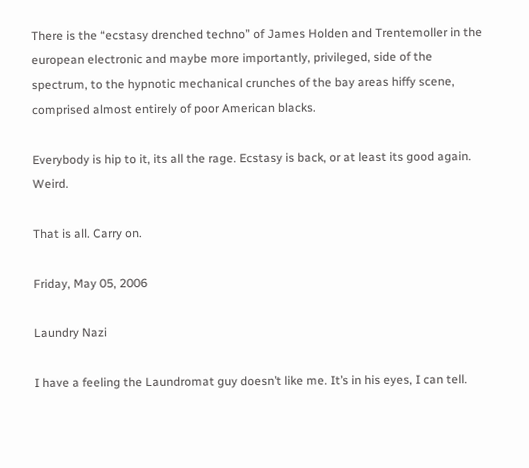There is the “ecstasy drenched techno” of James Holden and Trentemoller in the european electronic and maybe more importantly, privileged, side of the spectrum, to the hypnotic mechanical crunches of the bay areas hiffy scene, comprised almost entirely of poor American blacks.

Everybody is hip to it, its all the rage. Ecstasy is back, or at least its good again. Weird.

That is all. Carry on.

Friday, May 05, 2006

Laundry Nazi

I have a feeling the Laundromat guy doesn’t like me. It’s in his eyes, I can tell.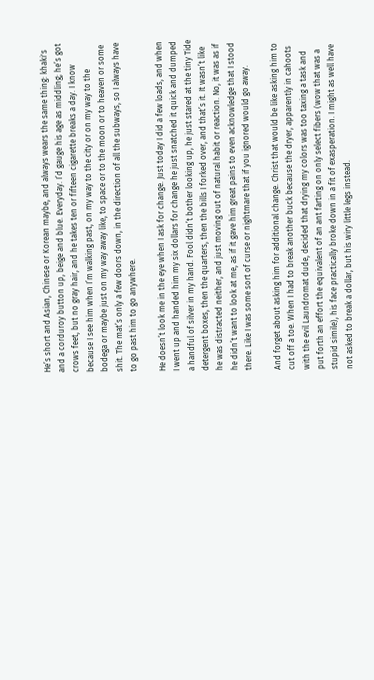He’s short and Asian, Chinese or Korean maybe, and always wears the same thing: khaki's and a corduroy button up, beige and blue. Everyday. I’d gauge his age as middling; he’s got crows feet, but no gray hair, and he takes ten or fifteen cigarette breaks a day. I know because I see him when I’m walking past, on my way to the city or on my way to the bodega or maybe just on my way away like, to space or to the moon or to heaven or some shit. The mat’s only a few doors down, in the direction of all the subways, so I always have to go past him to go anywhere.

He doesn’t look me in the eye when I ask for change. Just today I did a few loads, and when I went up and handed him my six dollars for change he just snatched it quick and dumped a handful of silver in my hand. Fool didn’t bother looking up, he just stared at the tiny Tide detergent boxes, then the quarters, then the bills I forked over, and that’s it. It wasn’t like he was distracted neither, and just moving out of natural habit or reaction. No, it was as if he didn’t want to look at me, as if it gave him great pains to even acknowledge that I stood there. Like I was some sort of curse or nightmare that if you ignored would go away.

And forget about asking him for additional change. Christ that would be like asking him to cut off a toe. When I had to break another buck because the dryer, apparently in cahoots with the evil Laundromat dude, decided that drying my colors was too taxing a task and put forth an effort the equivalent of an ant farting on only select fibers (wow that was a stupid simile), his face practically broke down in a fit of exasperation. I might as well have not asked to break a dollar, but his wiry little legs instead.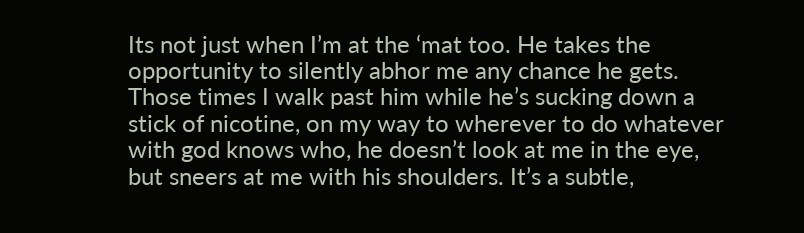Its not just when I’m at the ‘mat too. He takes the opportunity to silently abhor me any chance he gets. Those times I walk past him while he’s sucking down a stick of nicotine, on my way to wherever to do whatever with god knows who, he doesn’t look at me in the eye, but sneers at me with his shoulders. It’s a subtle,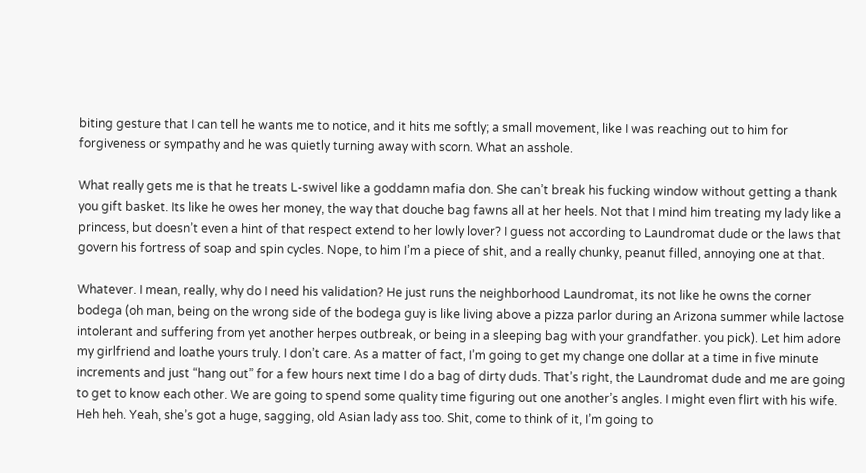biting gesture that I can tell he wants me to notice, and it hits me softly; a small movement, like I was reaching out to him for forgiveness or sympathy and he was quietly turning away with scorn. What an asshole.

What really gets me is that he treats L-swivel like a goddamn mafia don. She can’t break his fucking window without getting a thank you gift basket. Its like he owes her money, the way that douche bag fawns all at her heels. Not that I mind him treating my lady like a princess, but doesn’t even a hint of that respect extend to her lowly lover? I guess not according to Laundromat dude or the laws that govern his fortress of soap and spin cycles. Nope, to him I’m a piece of shit, and a really chunky, peanut filled, annoying one at that.

Whatever. I mean, really, why do I need his validation? He just runs the neighborhood Laundromat, its not like he owns the corner bodega (oh man, being on the wrong side of the bodega guy is like living above a pizza parlor during an Arizona summer while lactose intolerant and suffering from yet another herpes outbreak, or being in a sleeping bag with your grandfather. you pick). Let him adore my girlfriend and loathe yours truly. I don’t care. As a matter of fact, I’m going to get my change one dollar at a time in five minute increments and just “hang out” for a few hours next time I do a bag of dirty duds. That’s right, the Laundromat dude and me are going to get to know each other. We are going to spend some quality time figuring out one another’s angles. I might even flirt with his wife. Heh heh. Yeah, she’s got a huge, sagging, old Asian lady ass too. Shit, come to think of it, I’m going to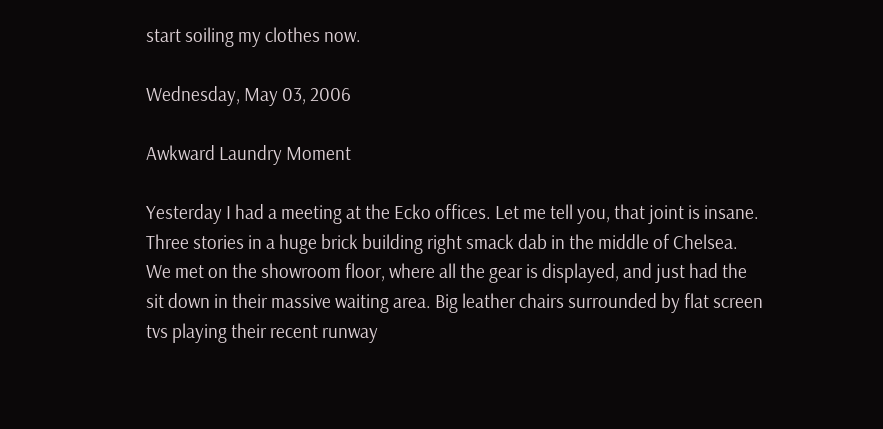start soiling my clothes now.

Wednesday, May 03, 2006

Awkward Laundry Moment

Yesterday I had a meeting at the Ecko offices. Let me tell you, that joint is insane. Three stories in a huge brick building right smack dab in the middle of Chelsea. We met on the showroom floor, where all the gear is displayed, and just had the sit down in their massive waiting area. Big leather chairs surrounded by flat screen tvs playing their recent runway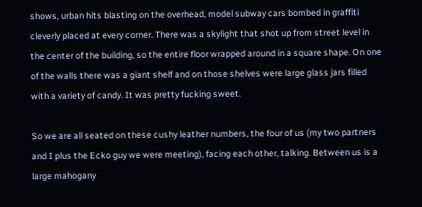shows, urban hits blasting on the overhead, model subway cars bombed in graffiti cleverly placed at every corner. There was a skylight that shot up from street level in the center of the building, so the entire floor wrapped around in a square shape. On one of the walls there was a giant shelf and on those shelves were large glass jars filled with a variety of candy. It was pretty fucking sweet.

So we are all seated on these cushy leather numbers, the four of us (my two partners and I plus the Ecko guy we were meeting), facing each other, talking. Between us is a large mahogany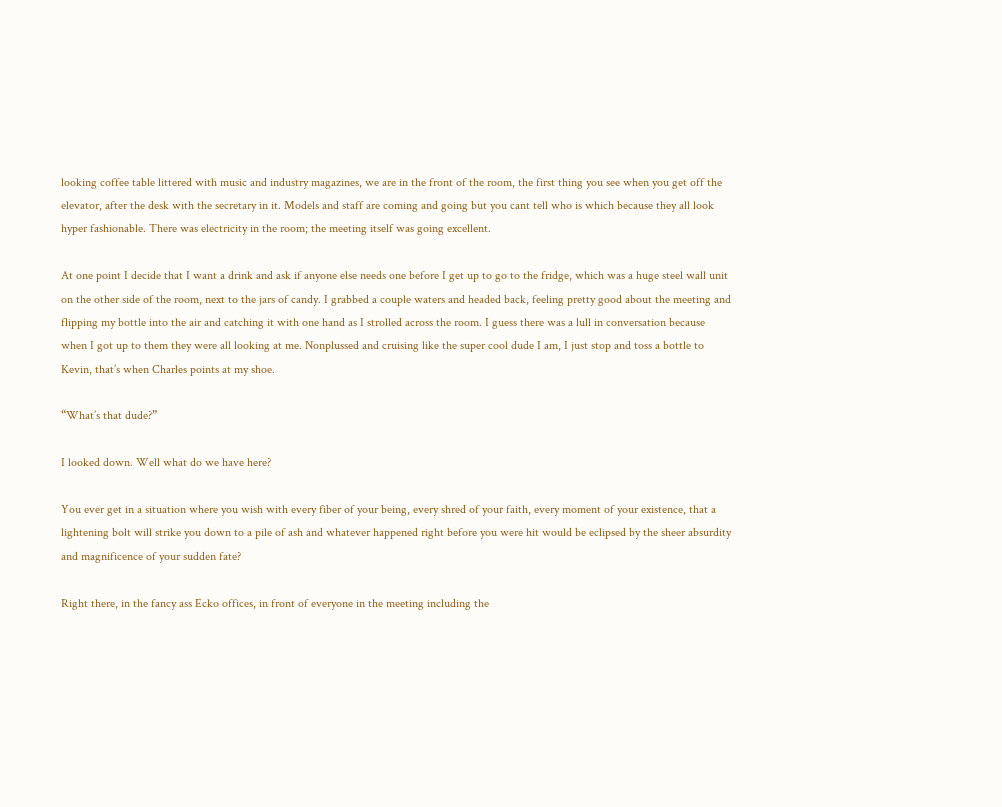looking coffee table littered with music and industry magazines, we are in the front of the room, the first thing you see when you get off the elevator, after the desk with the secretary in it. Models and staff are coming and going but you cant tell who is which because they all look hyper fashionable. There was electricity in the room; the meeting itself was going excellent.

At one point I decide that I want a drink and ask if anyone else needs one before I get up to go to the fridge, which was a huge steel wall unit on the other side of the room, next to the jars of candy. I grabbed a couple waters and headed back, feeling pretty good about the meeting and flipping my bottle into the air and catching it with one hand as I strolled across the room. I guess there was a lull in conversation because when I got up to them they were all looking at me. Nonplussed and cruising like the super cool dude I am, I just stop and toss a bottle to Kevin, that’s when Charles points at my shoe.

“What’s that dude?”

I looked down. Well what do we have here?

You ever get in a situation where you wish with every fiber of your being, every shred of your faith, every moment of your existence, that a lightening bolt will strike you down to a pile of ash and whatever happened right before you were hit would be eclipsed by the sheer absurdity and magnificence of your sudden fate?

Right there, in the fancy ass Ecko offices, in front of everyone in the meeting including the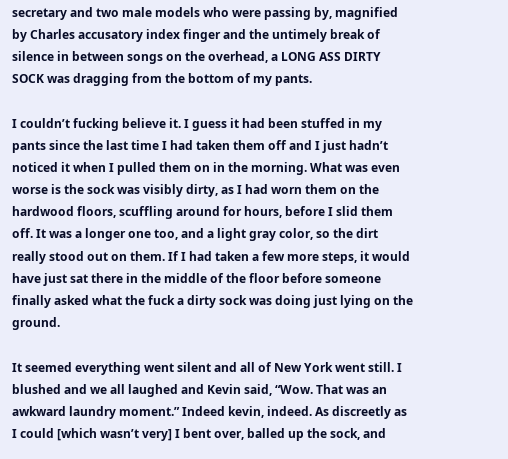secretary and two male models who were passing by, magnified by Charles accusatory index finger and the untimely break of silence in between songs on the overhead, a LONG ASS DIRTY SOCK was dragging from the bottom of my pants.

I couldn’t fucking believe it. I guess it had been stuffed in my pants since the last time I had taken them off and I just hadn’t noticed it when I pulled them on in the morning. What was even worse is the sock was visibly dirty, as I had worn them on the hardwood floors, scuffling around for hours, before I slid them off. It was a longer one too, and a light gray color, so the dirt really stood out on them. If I had taken a few more steps, it would have just sat there in the middle of the floor before someone finally asked what the fuck a dirty sock was doing just lying on the ground.

It seemed everything went silent and all of New York went still. I blushed and we all laughed and Kevin said, “Wow. That was an awkward laundry moment.” Indeed kevin, indeed. As discreetly as I could [which wasn’t very] I bent over, balled up the sock, and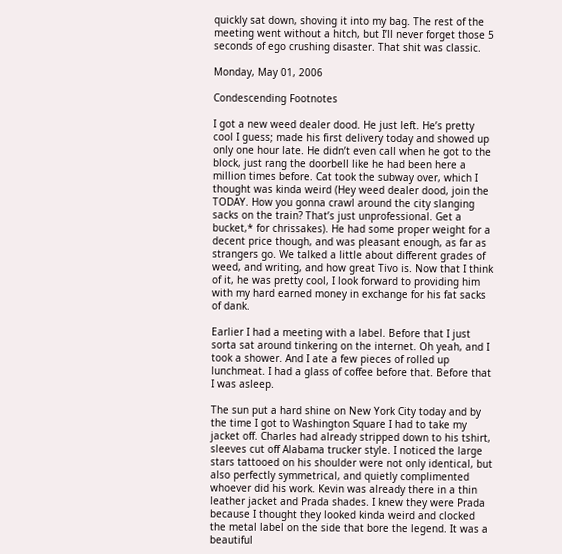quickly sat down, shoving it into my bag. The rest of the meeting went without a hitch, but I’ll never forget those 5 seconds of ego crushing disaster. That shit was classic.

Monday, May 01, 2006

Condescending Footnotes

I got a new weed dealer dood. He just left. He’s pretty cool I guess; made his first delivery today and showed up only one hour late. He didn’t even call when he got to the block, just rang the doorbell like he had been here a million times before. Cat took the subway over, which I thought was kinda weird (Hey weed dealer dood, join the TODAY. How you gonna crawl around the city slanging sacks on the train? That’s just unprofessional. Get a bucket,* for chrissakes). He had some proper weight for a decent price though, and was pleasant enough, as far as strangers go. We talked a little about different grades of weed, and writing, and how great Tivo is. Now that I think of it, he was pretty cool, I look forward to providing him with my hard earned money in exchange for his fat sacks of dank.

Earlier I had a meeting with a label. Before that I just sorta sat around tinkering on the internet. Oh yeah, and I took a shower. And I ate a few pieces of rolled up lunchmeat. I had a glass of coffee before that. Before that I was asleep.

The sun put a hard shine on New York City today and by the time I got to Washington Square I had to take my jacket off. Charles had already stripped down to his tshirt, sleeves cut off Alabama trucker style. I noticed the large stars tattooed on his shoulder were not only identical, but also perfectly symmetrical, and quietly complimented whoever did his work. Kevin was already there in a thin leather jacket and Prada shades. I knew they were Prada because I thought they looked kinda weird and clocked the metal label on the side that bore the legend. It was a beautiful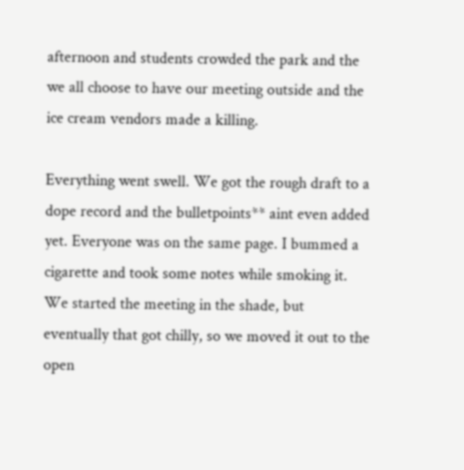afternoon and students crowded the park and the we all choose to have our meeting outside and the ice cream vendors made a killing.

Everything went swell. We got the rough draft to a dope record and the bulletpoints** aint even added yet. Everyone was on the same page. I bummed a cigarette and took some notes while smoking it. We started the meeting in the shade, but eventually that got chilly, so we moved it out to the open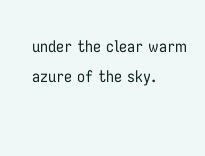under the clear warm azure of the sky.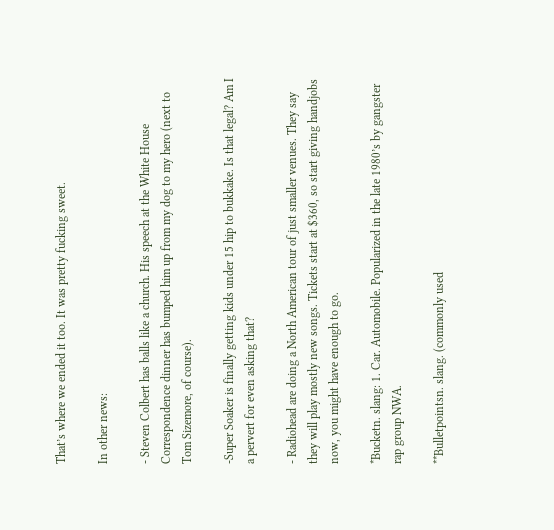That’s where we ended it too. It was pretty fucking sweet.

In other news:

- Steven Colbert has balls like a church. His speech at the White House Correspondence dinner has bumped him up from my dog to my hero (next to Tom Sizemore, of course).

-Super Soaker is finally getting kids under 15 hip to bukkake. Is that legal? Am I a pervert for even asking that?

- Radiohead are doing a North American tour of just smaller venues. They say they will play mostly new songs. Tickets start at $360, so start giving handjobs now, you might have enough to go.

*Bucketn. slang: 1. Car. Automobile. Popularized in the late 1980’s by gangster rap group NWA.

**Bulletpointsn. slang. (commonly used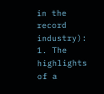in the record industry): 1. The highlights of a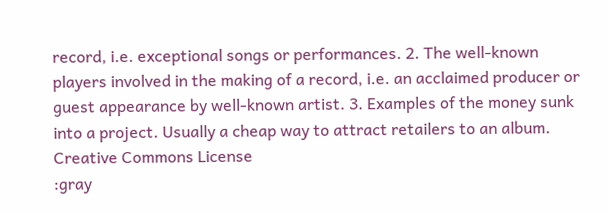record, i.e. exceptional songs or performances. 2. The well-known players involved in the making of a record, i.e. an acclaimed producer or guest appearance by well-known artist. 3. Examples of the money sunk into a project. Usually a cheap way to attract retailers to an album.
Creative Commons License
:gray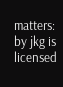matters: by jkg is licensed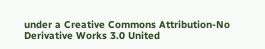under a Creative Commons Attribution-No Derivative Works 3.0 United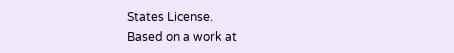States License.
Based on a work at